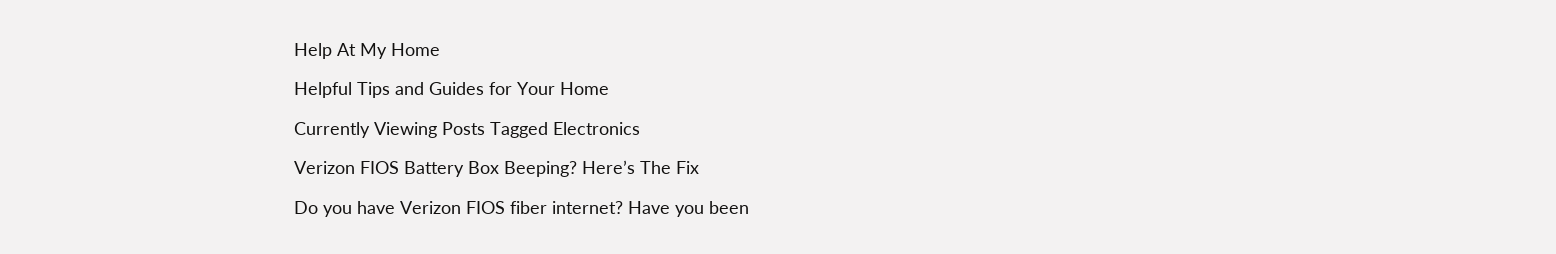Help At My Home

Helpful Tips and Guides for Your Home

Currently Viewing Posts Tagged Electronics

Verizon FIOS Battery Box Beeping? Here’s The Fix

Do you have Verizon FIOS fiber internet? Have you been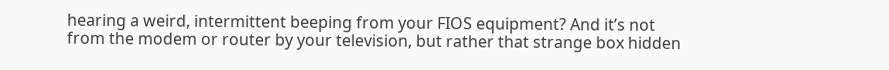hearing a weird, intermittent beeping from your FIOS equipment? And it’s not from the modem or router by your television, but rather that strange box hidden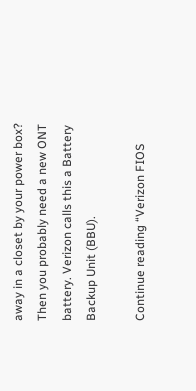away in a closet by your power box? Then you probably need a new ONT battery. Verizon calls this a Battery Backup Unit (BBU).

Continue reading “Verizon FIOS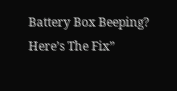Battery Box Beeping? Here’s The Fix”